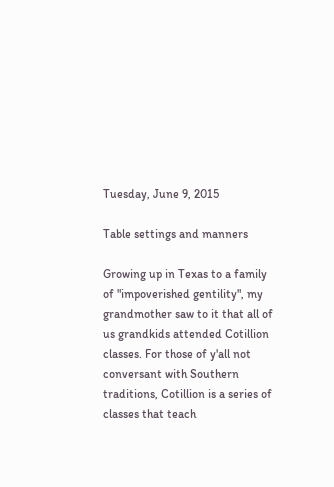Tuesday, June 9, 2015

Table settings and manners

Growing up in Texas to a family of "impoverished gentility", my grandmother saw to it that all of us grandkids attended Cotillion classes. For those of y'all not conversant with Southern traditions, Cotillion is a series of classes that teach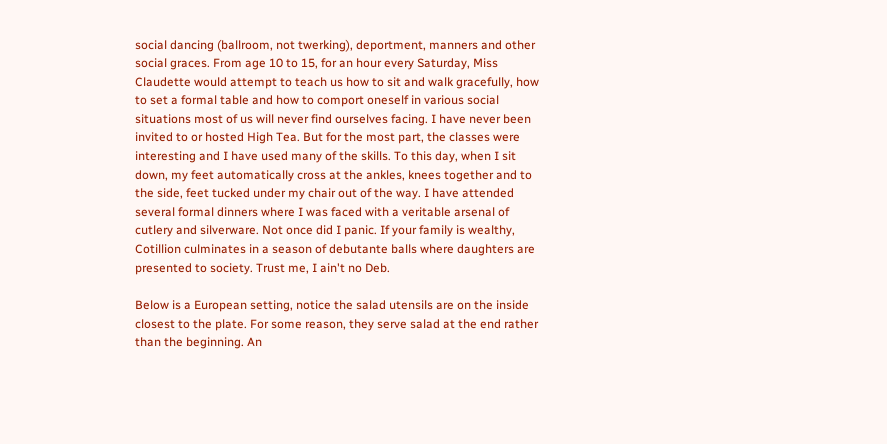social dancing (ballroom, not twerking), deportment, manners and other social graces. From age 10 to 15, for an hour every Saturday, Miss Claudette would attempt to teach us how to sit and walk gracefully, how to set a formal table and how to comport oneself in various social situations most of us will never find ourselves facing. I have never been invited to or hosted High Tea. But for the most part, the classes were interesting and I have used many of the skills. To this day, when I sit down, my feet automatically cross at the ankles, knees together and to the side, feet tucked under my chair out of the way. I have attended several formal dinners where I was faced with a veritable arsenal of cutlery and silverware. Not once did I panic. If your family is wealthy, Cotillion culminates in a season of debutante balls where daughters are presented to society. Trust me, I ain't no Deb.

Below is a European setting, notice the salad utensils are on the inside closest to the plate. For some reason, they serve salad at the end rather than the beginning. An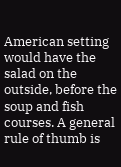American setting would have the salad on the outside, before the soup and fish courses. A general rule of thumb is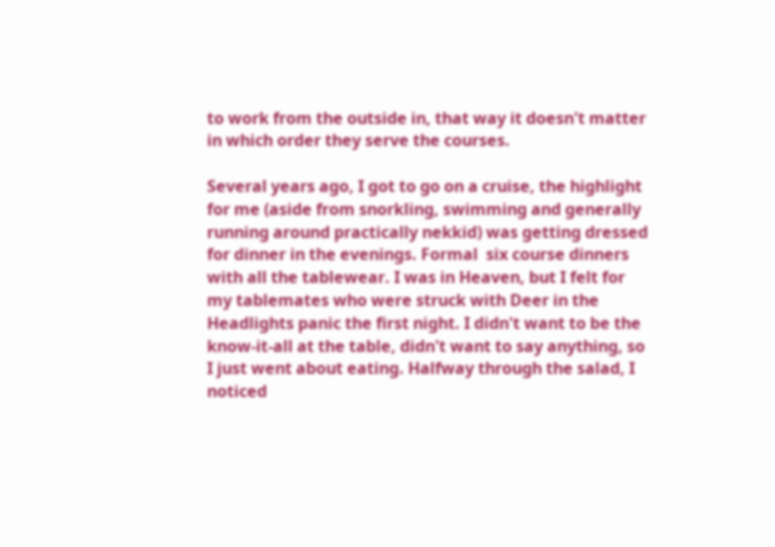to work from the outside in, that way it doesn't matter in which order they serve the courses.

Several years ago, I got to go on a cruise, the highlight for me (aside from snorkling, swimming and generally running around practically nekkid) was getting dressed for dinner in the evenings. Formal  six course dinners with all the tablewear. I was in Heaven, but I felt for my tablemates who were struck with Deer in the Headlights panic the first night. I didn't want to be the know-it-all at the table, didn't want to say anything, so I just went about eating. Halfway through the salad, I noticed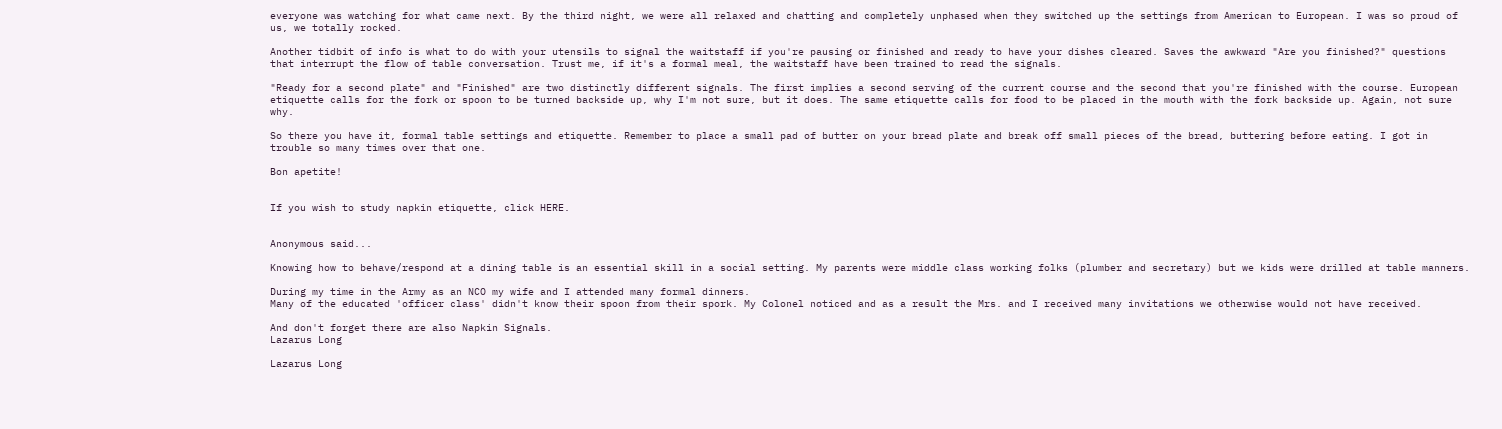everyone was watching for what came next. By the third night, we were all relaxed and chatting and completely unphased when they switched up the settings from American to European. I was so proud of us, we totally rocked.

Another tidbit of info is what to do with your utensils to signal the waitstaff if you're pausing or finished and ready to have your dishes cleared. Saves the awkward "Are you finished?" questions that interrupt the flow of table conversation. Trust me, if it's a formal meal, the waitstaff have been trained to read the signals.

"Ready for a second plate" and "Finished" are two distinctly different signals. The first implies a second serving of the current course and the second that you're finished with the course. European etiquette calls for the fork or spoon to be turned backside up, why I'm not sure, but it does. The same etiquette calls for food to be placed in the mouth with the fork backside up. Again, not sure why.

So there you have it, formal table settings and etiquette. Remember to place a small pad of butter on your bread plate and break off small pieces of the bread, buttering before eating. I got in trouble so many times over that one.

Bon apetite!


If you wish to study napkin etiquette, click HERE.


Anonymous said...

Knowing how to behave/respond at a dining table is an essential skill in a social setting. My parents were middle class working folks (plumber and secretary) but we kids were drilled at table manners.

During my time in the Army as an NCO my wife and I attended many formal dinners.
Many of the educated 'officer class' didn't know their spoon from their spork. My Colonel noticed and as a result the Mrs. and I received many invitations we otherwise would not have received.

And don't forget there are also Napkin Signals.
Lazarus Long

Lazarus Long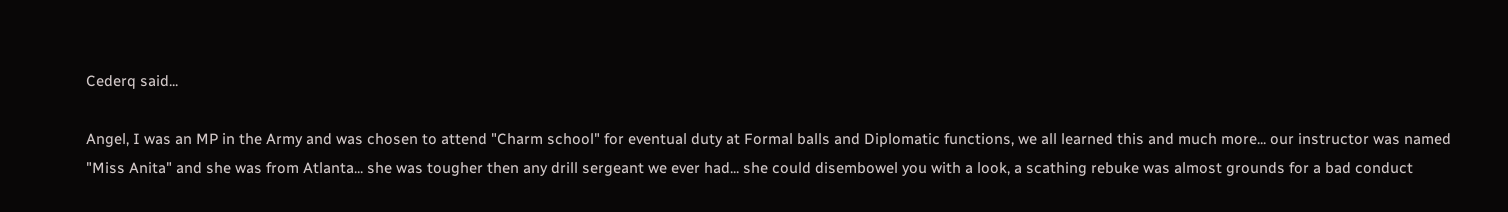Cederq said...

Angel, I was an MP in the Army and was chosen to attend "Charm school" for eventual duty at Formal balls and Diplomatic functions, we all learned this and much more... our instructor was named "Miss Anita" and she was from Atlanta... she was tougher then any drill sergeant we ever had... she could disembowel you with a look, a scathing rebuke was almost grounds for a bad conduct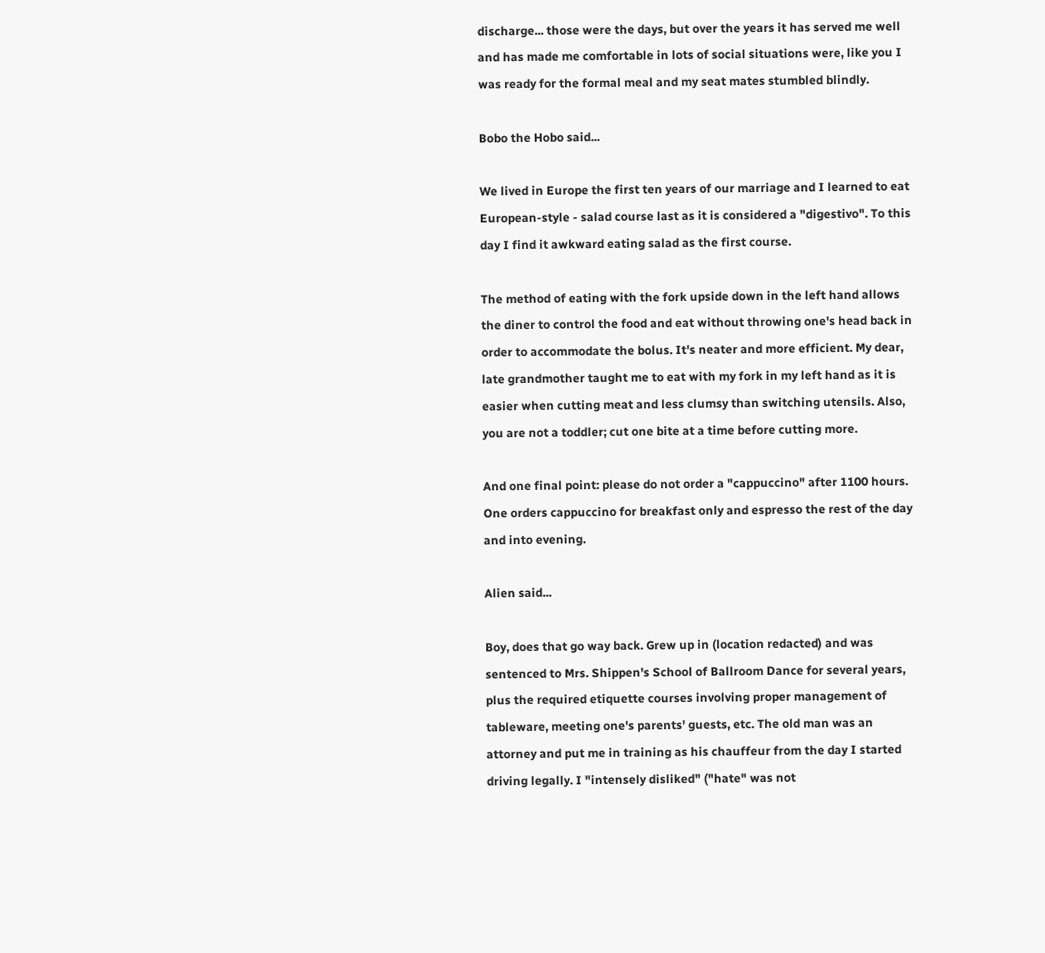discharge... those were the days, but over the years it has served me well and has made me comfortable in lots of social situations were, like you I was ready for the formal meal and my seat mates stumbled blindly.

Bobo the Hobo said...

We lived in Europe the first ten years of our marriage and I learned to eat European-style - salad course last as it is considered a "digestivo". To this day I find it awkward eating salad as the first course.

The method of eating with the fork upside down in the left hand allows the diner to control the food and eat without throwing one's head back in order to accommodate the bolus. It's neater and more efficient. My dear, late grandmother taught me to eat with my fork in my left hand as it is easier when cutting meat and less clumsy than switching utensils. Also, you are not a toddler; cut one bite at a time before cutting more.

And one final point: please do not order a "cappuccino" after 1100 hours. One orders cappuccino for breakfast only and espresso the rest of the day and into evening.

Alien said...

Boy, does that go way back. Grew up in (location redacted) and was sentenced to Mrs. Shippen's School of Ballroom Dance for several years, plus the required etiquette courses involving proper management of tableware, meeting one's parents' guests, etc. The old man was an attorney and put me in training as his chauffeur from the day I started driving legally. I "intensely disliked" ("hate" was not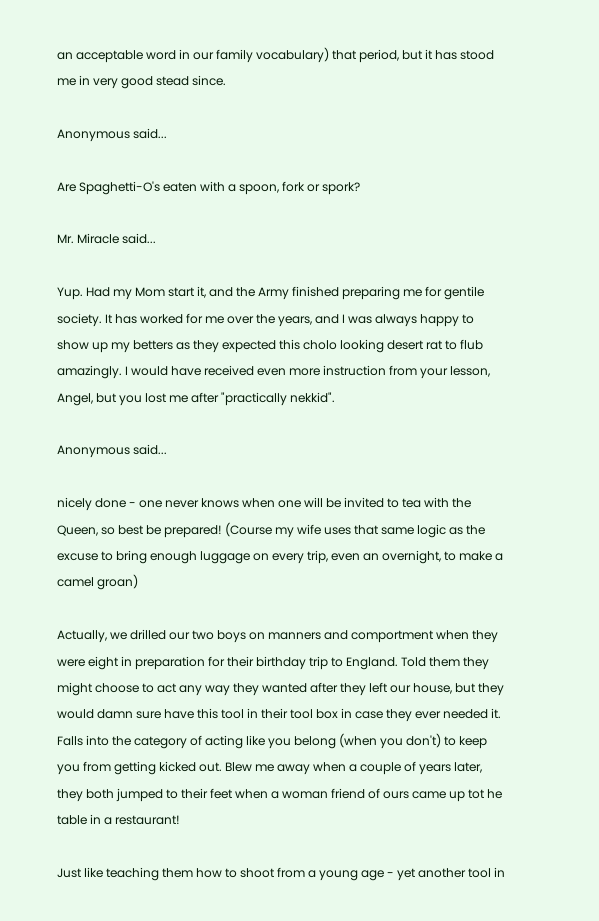an acceptable word in our family vocabulary) that period, but it has stood me in very good stead since.

Anonymous said...

Are Spaghetti-O's eaten with a spoon, fork or spork?

Mr. Miracle said...

Yup. Had my Mom start it, and the Army finished preparing me for gentile society. It has worked for me over the years, and I was always happy to show up my betters as they expected this cholo looking desert rat to flub amazingly. I would have received even more instruction from your lesson, Angel, but you lost me after "practically nekkid".

Anonymous said...

nicely done - one never knows when one will be invited to tea with the Queen, so best be prepared! (Course my wife uses that same logic as the excuse to bring enough luggage on every trip, even an overnight, to make a camel groan)

Actually, we drilled our two boys on manners and comportment when they were eight in preparation for their birthday trip to England. Told them they might choose to act any way they wanted after they left our house, but they would damn sure have this tool in their tool box in case they ever needed it. Falls into the category of acting like you belong (when you don't) to keep you from getting kicked out. Blew me away when a couple of years later, they both jumped to their feet when a woman friend of ours came up tot he table in a restaurant!

Just like teaching them how to shoot from a young age - yet another tool in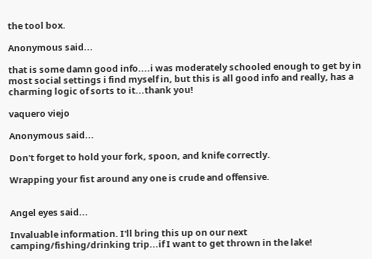the tool box.

Anonymous said...

that is some damn good info....i was moderately schooled enough to get by in most social settings i find myself in, but this is all good info and really, has a charming logic of sorts to it...thank you!

vaquero viejo

Anonymous said...

Don't forget to hold your fork, spoon, and knife correctly.

Wrapping your fist around any one is crude and offensive.


Angel eyes said...

Invaluable information. I'll bring this up on our next camping/fishing/drinking trip...if I want to get thrown in the lake!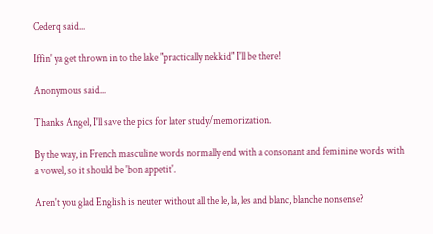Cederq said...

Iffin' ya get thrown in to the lake "practically nekkid" I'll be there!

Anonymous said...

Thanks Angel, I'll save the pics for later study/memorization.

By the way, in French masculine words normally end with a consonant and feminine words with a vowel, so it should be 'bon appetit'.

Aren't you glad English is neuter without all the le, la, les and blanc, blanche nonsense?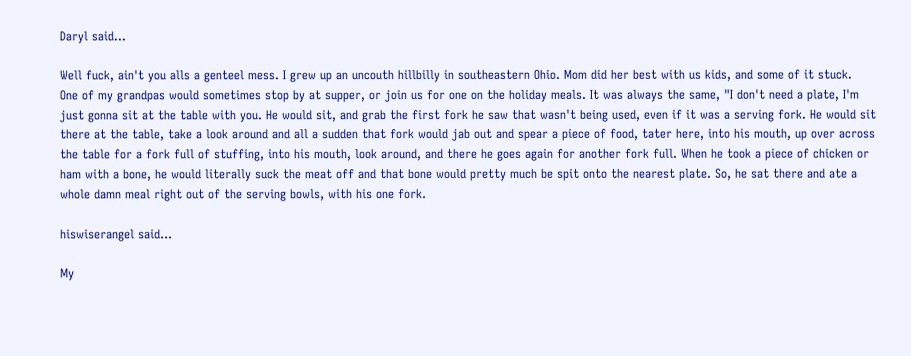Daryl said...

Well fuck, ain't you alls a genteel mess. I grew up an uncouth hillbilly in southeastern Ohio. Mom did her best with us kids, and some of it stuck.
One of my grandpas would sometimes stop by at supper, or join us for one on the holiday meals. It was always the same, "I don't need a plate, I'm just gonna sit at the table with you. He would sit, and grab the first fork he saw that wasn't being used, even if it was a serving fork. He would sit there at the table, take a look around and all a sudden that fork would jab out and spear a piece of food, tater here, into his mouth, up over across the table for a fork full of stuffing, into his mouth, look around, and there he goes again for another fork full. When he took a piece of chicken or ham with a bone, he would literally suck the meat off and that bone would pretty much be spit onto the nearest plate. So, he sat there and ate a whole damn meal right out of the serving bowls, with his one fork.

hiswiserangel said...

My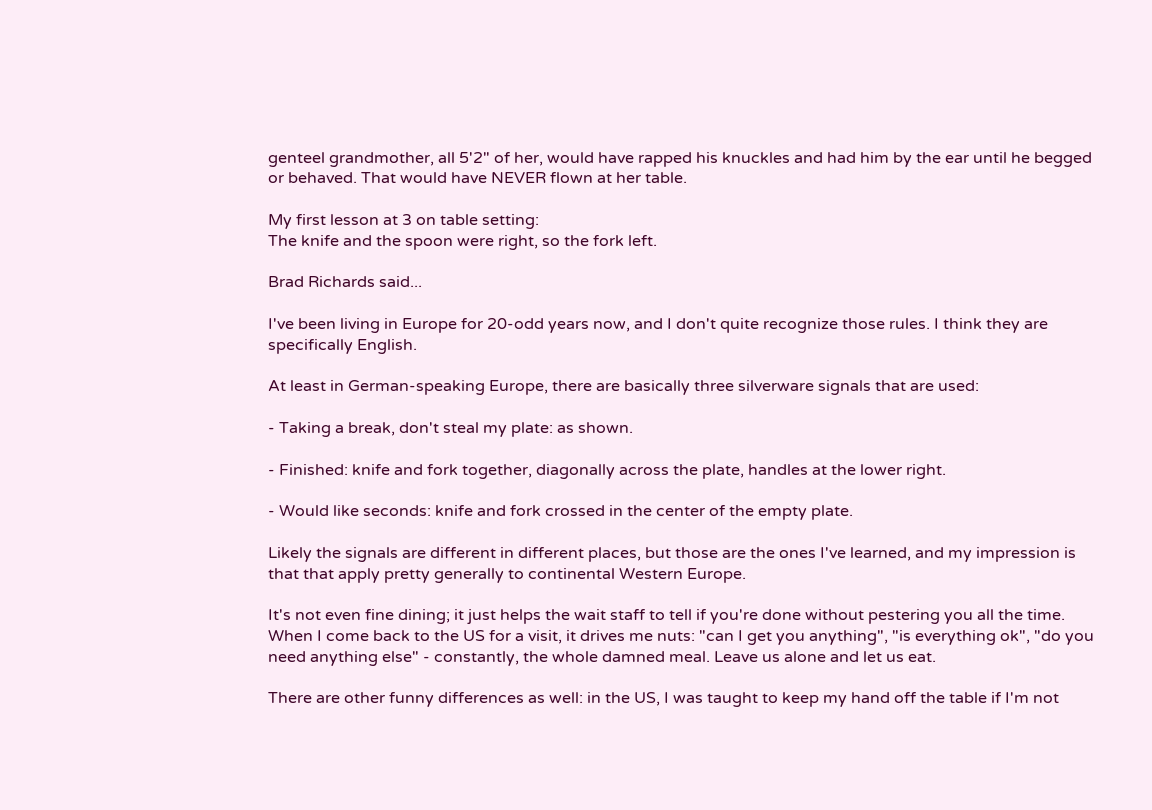genteel grandmother, all 5'2" of her, would have rapped his knuckles and had him by the ear until he begged or behaved. That would have NEVER flown at her table.

My first lesson at 3 on table setting:
The knife and the spoon were right, so the fork left.

Brad Richards said...

I've been living in Europe for 20-odd years now, and I don't quite recognize those rules. I think they are specifically English.

At least in German-speaking Europe, there are basically three silverware signals that are used:

- Taking a break, don't steal my plate: as shown.

- Finished: knife and fork together, diagonally across the plate, handles at the lower right.

- Would like seconds: knife and fork crossed in the center of the empty plate.

Likely the signals are different in different places, but those are the ones I've learned, and my impression is that that apply pretty generally to continental Western Europe.

It's not even fine dining; it just helps the wait staff to tell if you're done without pestering you all the time. When I come back to the US for a visit, it drives me nuts: "can I get you anything", "is everything ok", "do you need anything else" - constantly, the whole damned meal. Leave us alone and let us eat.

There are other funny differences as well: in the US, I was taught to keep my hand off the table if I'm not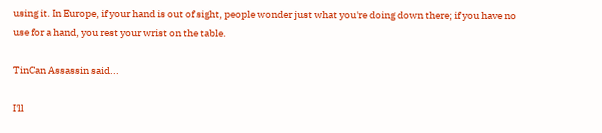using it. In Europe, if your hand is out of sight, people wonder just what you're doing down there; if you have no use for a hand, you rest your wrist on the table.

TinCan Assassin said...

I'll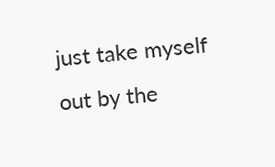just take myself out by the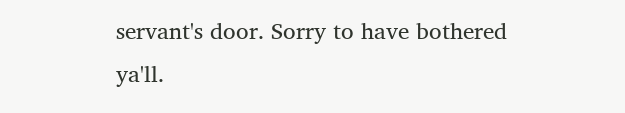servant's door. Sorry to have bothered ya'll.